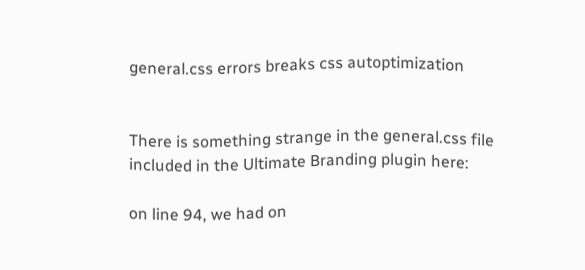general.css errors breaks css autoptimization


There is something strange in the general.css file included in the Ultimate Branding plugin here:

on line 94, we had on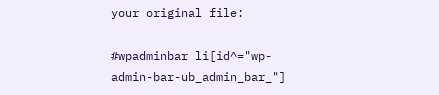your original file:

#wpadminbar li[id^="wp-admin-bar-ub_admin_bar_"]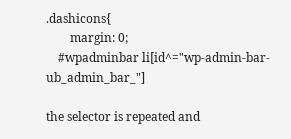.dashicons{
        margin: 0;
    #wpadminbar li[id^="wp-admin-bar-ub_admin_bar_"]

the selector is repeated and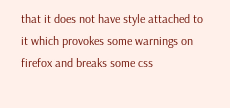that it does not have style attached to it which provokes some warnings on firefox and breaks some css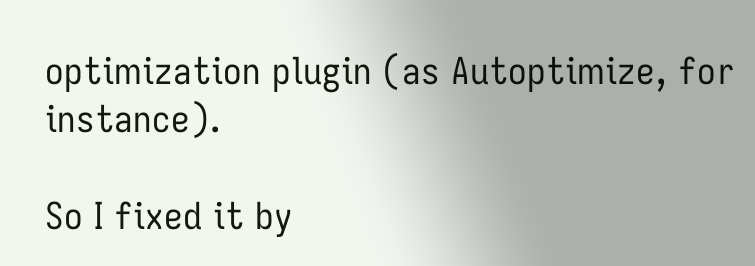optimization plugin (as Autoptimize, for instance).

So I fixed it by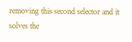removing this second selector and it solves the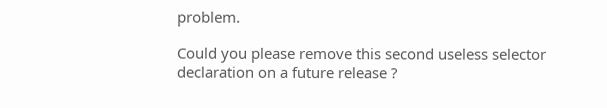problem.

Could you please remove this second useless selector declaration on a future release ?